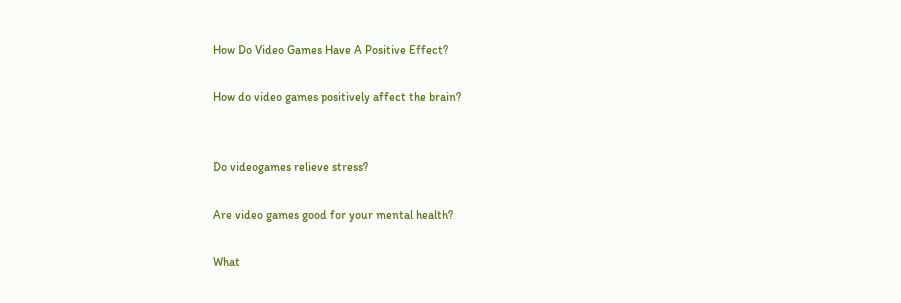How Do Video Games Have A Positive Effect?

How do video games positively affect the brain?


Do videogames relieve stress?

Are video games good for your mental health?

What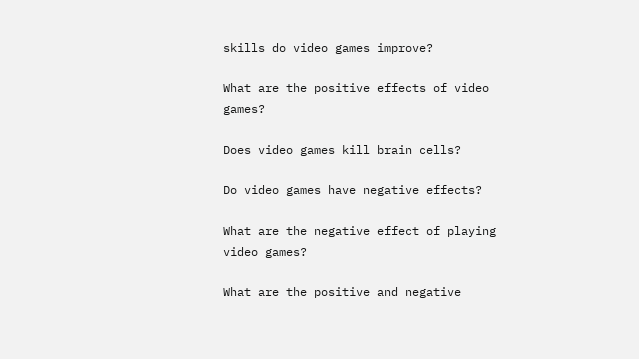skills do video games improve?

What are the positive effects of video games?

Does video games kill brain cells?

Do video games have negative effects?

What are the negative effect of playing video games?

What are the positive and negative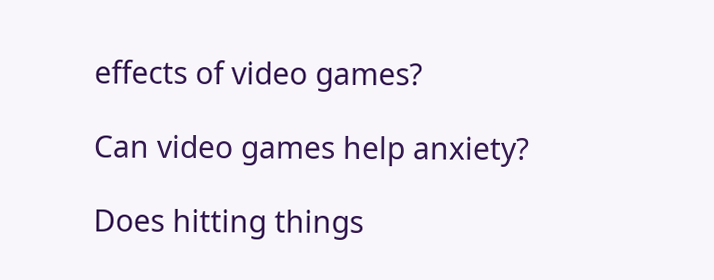effects of video games?

Can video games help anxiety?

Does hitting things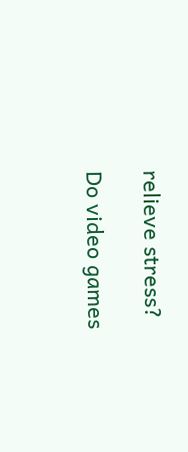relieve stress?

Do video games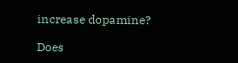increase dopamine?

Does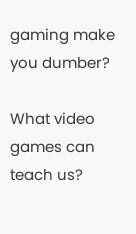gaming make you dumber?

What video games can teach us?